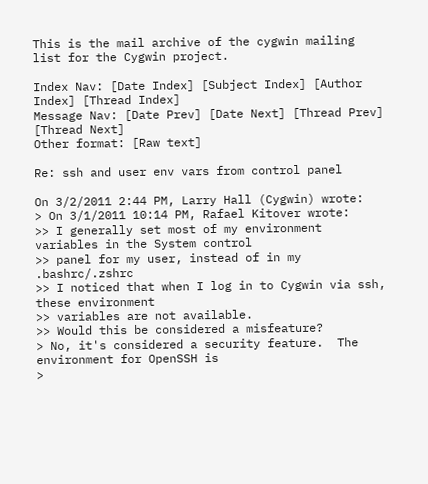This is the mail archive of the cygwin mailing list for the Cygwin project.

Index Nav: [Date Index] [Subject Index] [Author Index] [Thread Index]
Message Nav: [Date Prev] [Date Next] [Thread Prev] [Thread Next]
Other format: [Raw text]

Re: ssh and user env vars from control panel

On 3/2/2011 2:44 PM, Larry Hall (Cygwin) wrote:
> On 3/1/2011 10:14 PM, Rafael Kitover wrote:
>> I generally set most of my environment variables in the System control
>> panel for my user, instead of in my .bashrc/.zshrc
>> I noticed that when I log in to Cygwin via ssh, these environment
>> variables are not available.
>> Would this be considered a misfeature?
> No, it's considered a security feature.  The environment for OpenSSH is
>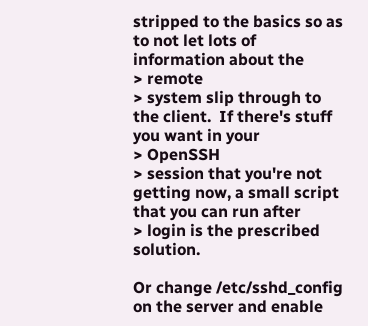stripped to the basics so as to not let lots of information about the
> remote
> system slip through to the client.  If there's stuff you want in your
> OpenSSH
> session that you're not getting now, a small script that you can run after
> login is the prescribed solution.

Or change /etc/sshd_config on the server and enable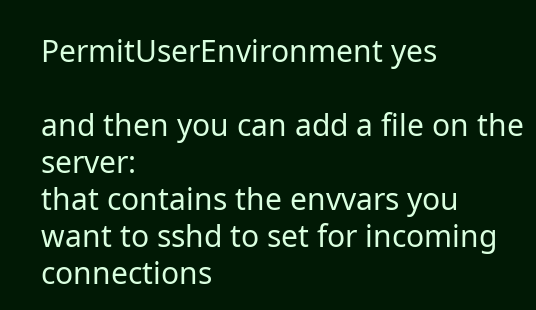PermitUserEnvironment yes

and then you can add a file on the server:
that contains the envvars you want to sshd to set for incoming
connections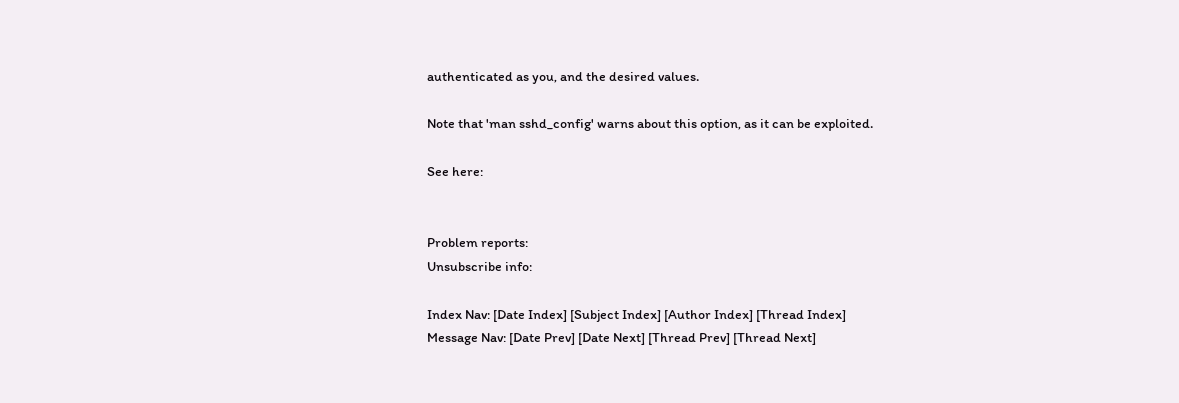authenticated as you, and the desired values.

Note that 'man sshd_config' warns about this option, as it can be exploited.

See here:


Problem reports:
Unsubscribe info:

Index Nav: [Date Index] [Subject Index] [Author Index] [Thread Index]
Message Nav: [Date Prev] [Date Next] [Thread Prev] [Thread Next]